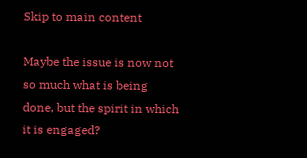Skip to main content

Maybe the issue is now not so much what is being done, but the spirit in which it is engaged?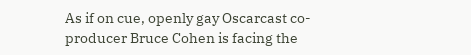As if on cue, openly gay Oscarcast co-producer Bruce Cohen is facing the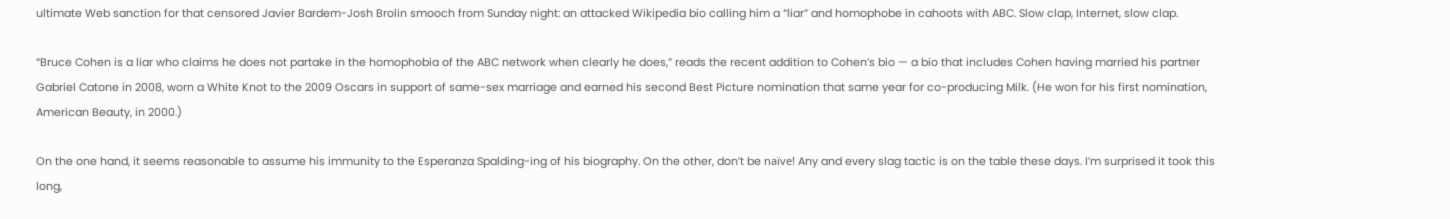ultimate Web sanction for that censored Javier Bardem-Josh Brolin smooch from Sunday night: an attacked Wikipedia bio calling him a “liar” and homophobe in cahoots with ABC. Slow clap, Internet, slow clap.

“Bruce Cohen is a liar who claims he does not partake in the homophobia of the ABC network when clearly he does,” reads the recent addition to Cohen’s bio — a bio that includes Cohen having married his partner Gabriel Catone in 2008, worn a White Knot to the 2009 Oscars in support of same-sex marriage and earned his second Best Picture nomination that same year for co-producing Milk. (He won for his first nomination, American Beauty, in 2000.)

On the one hand, it seems reasonable to assume his immunity to the Esperanza Spalding-ing of his biography. On the other, don’t be naïve! Any and every slag tactic is on the table these days. I’m surprised it took this long,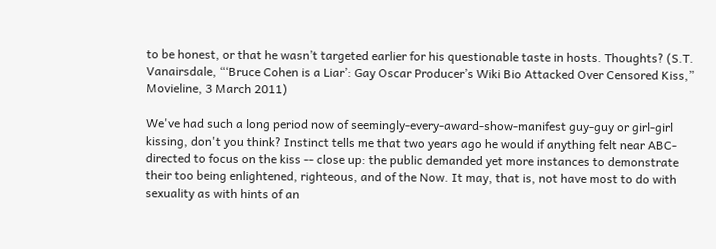to be honest, or that he wasn’t targeted earlier for his questionable taste in hosts. Thoughts? (S.T. Vanairsdale, “‘Bruce Cohen is a Liar’: Gay Oscar Producer’s Wiki Bio Attacked Over Censored Kiss,” Movieline, 3 March 2011)

We've had such a long period now of seemingly-every-award-show-manifest guy-guy or girl-girl kissing, don't you think? Instinct tells me that two years ago he would if anything felt near ABC-directed to focus on the kiss -- close up: the public demanded yet more instances to demonstrate their too being enlightened, righteous, and of the Now. It may, that is, not have most to do with sexuality as with hints of an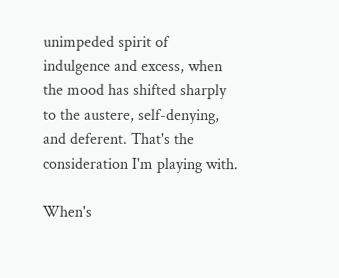unimpeded spirit of indulgence and excess, when the mood has shifted sharply to the austere, self-denying, and deferent. That's the consideration I'm playing with.

When's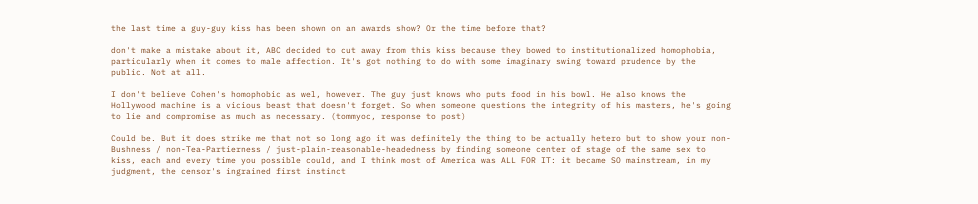the last time a guy-guy kiss has been shown on an awards show? Or the time before that?

don't make a mistake about it, ABC decided to cut away from this kiss because they bowed to institutionalized homophobia, particularly when it comes to male affection. It's got nothing to do with some imaginary swing toward prudence by the public. Not at all.

I don't believe Cohen's homophobic as wel, however. The guy just knows who puts food in his bowl. He also knows the Hollywood machine is a vicious beast that doesn't forget. So when someone questions the integrity of his masters, he's going to lie and compromise as much as necessary. (tommyoc, response to post)

Could be. But it does strike me that not so long ago it was definitely the thing to be actually hetero but to show your non-Bushness / non-Tea-Partierness / just-plain-reasonable-headedness by finding someone center of stage of the same sex to kiss, each and every time you possible could, and I think most of America was ALL FOR IT: it became SO mainstream, in my judgment, the censor's ingrained first instinct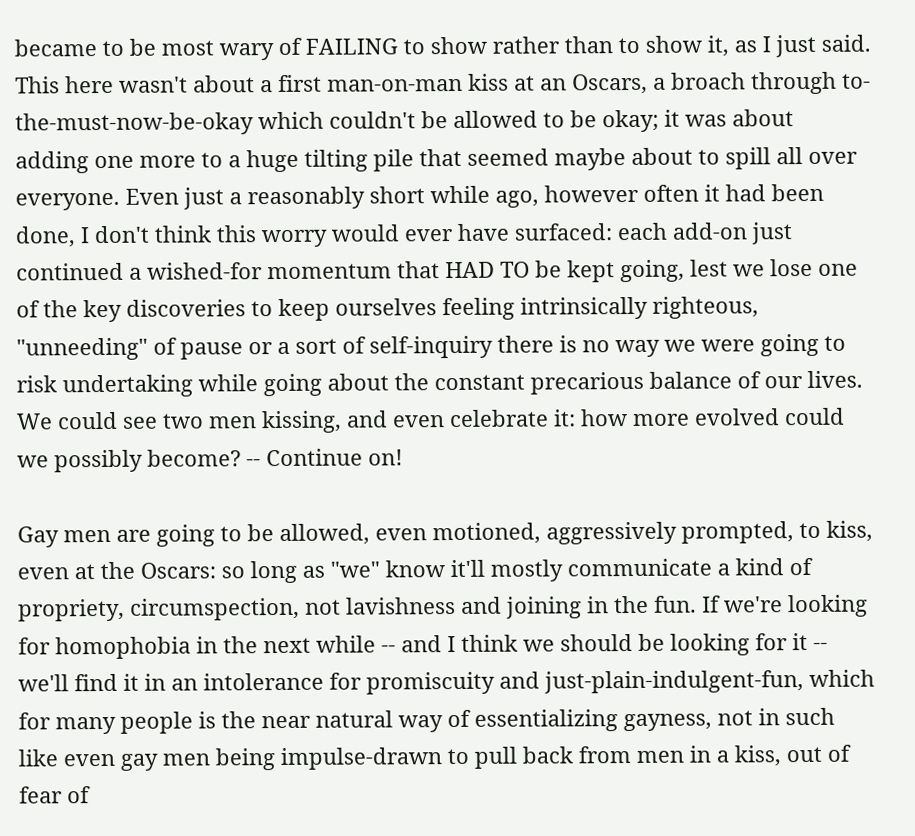became to be most wary of FAILING to show rather than to show it, as I just said. This here wasn't about a first man-on-man kiss at an Oscars, a broach through to-the-must-now-be-okay which couldn't be allowed to be okay; it was about adding one more to a huge tilting pile that seemed maybe about to spill all over everyone. Even just a reasonably short while ago, however often it had been done, I don't think this worry would ever have surfaced: each add-on just continued a wished-for momentum that HAD TO be kept going, lest we lose one of the key discoveries to keep ourselves feeling intrinsically righteous, "unneeding" of pause or a sort of self-inquiry there is no way we were going to risk undertaking while going about the constant precarious balance of our lives. We could see two men kissing, and even celebrate it: how more evolved could we possibly become? -- Continue on!

Gay men are going to be allowed, even motioned, aggressively prompted, to kiss, even at the Oscars: so long as "we" know it'll mostly communicate a kind of propriety, circumspection, not lavishness and joining in the fun. If we're looking for homophobia in the next while -- and I think we should be looking for it -- we'll find it in an intolerance for promiscuity and just-plain-indulgent-fun, which for many people is the near natural way of essentializing gayness, not in such like even gay men being impulse-drawn to pull back from men in a kiss, out of fear of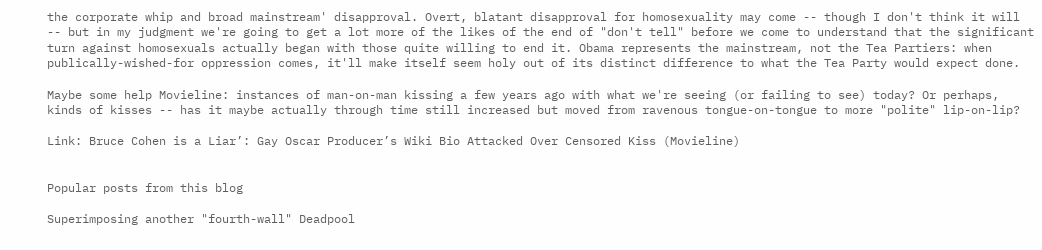the corporate whip and broad mainstream' disapproval. Overt, blatant disapproval for homosexuality may come -- though I don't think it will -- but in my judgment we're going to get a lot more of the likes of the end of "don't tell" before we come to understand that the significant turn against homosexuals actually began with those quite willing to end it. Obama represents the mainstream, not the Tea Partiers: when publically-wished-for oppression comes, it'll make itself seem holy out of its distinct difference to what the Tea Party would expect done.

Maybe some help Movieline: instances of man-on-man kissing a few years ago with what we're seeing (or failing to see) today? Or perhaps, kinds of kisses -- has it maybe actually through time still increased but moved from ravenous tongue-on-tongue to more "polite" lip-on-lip?

Link: Bruce Cohen is a Liar’: Gay Oscar Producer’s Wiki Bio Attacked Over Censored Kiss (Movieline)


Popular posts from this blog

Superimposing another "fourth-wall" Deadpool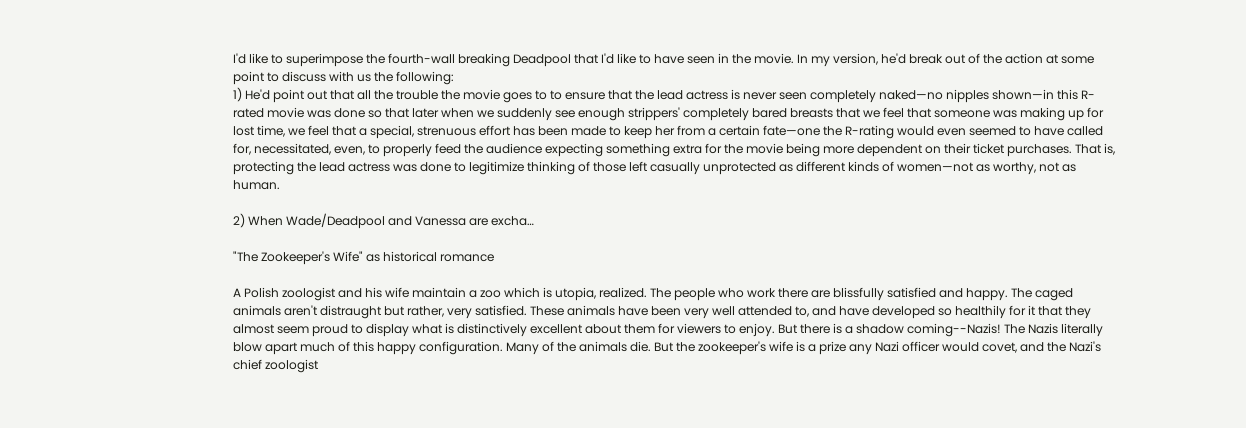I'd like to superimpose the fourth-wall breaking Deadpool that I'd like to have seen in the movie. In my version, he'd break out of the action at some point to discuss with us the following:
1) He'd point out that all the trouble the movie goes to to ensure that the lead actress is never seen completely naked—no nipples shown—in this R-rated movie was done so that later when we suddenly see enough strippers' completely bared breasts that we feel that someone was making up for lost time, we feel that a special, strenuous effort has been made to keep her from a certain fate—one the R-rating would even seemed to have called for, necessitated, even, to properly feed the audience expecting something extra for the movie being more dependent on their ticket purchases. That is, protecting the lead actress was done to legitimize thinking of those left casually unprotected as different kinds of women—not as worthy, not as human.

2) When Wade/Deadpool and Vanessa are excha…

"The Zookeeper's Wife" as historical romance

A Polish zoologist and his wife maintain a zoo which is utopia, realized. The people who work there are blissfully satisfied and happy. The caged animals aren't distraught but rather, very satisfied. These animals have been very well attended to, and have developed so healthily for it that they almost seem proud to display what is distinctively excellent about them for viewers to enjoy. But there is a shadow coming--Nazis! The Nazis literally blow apart much of this happy configuration. Many of the animals die. But the zookeeper's wife is a prize any Nazi officer would covet, and the Nazi's chief zoologist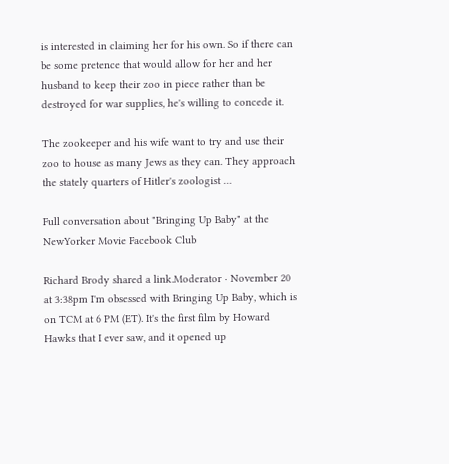is interested in claiming her for his own. So if there can be some pretence that would allow for her and her husband to keep their zoo in piece rather than be destroyed for war supplies, he's willing to concede it.

The zookeeper and his wife want to try and use their zoo to house as many Jews as they can. They approach the stately quarters of Hitler's zoologist …

Full conversation about "Bringing Up Baby" at the NewYorker Movie Facebook Club

Richard Brody shared a link.Moderator · November 20 at 3:38pm I'm obsessed with Bringing Up Baby, which is on TCM at 6 PM (ET). It's the first film by Howard Hawks that I ever saw, and it opened up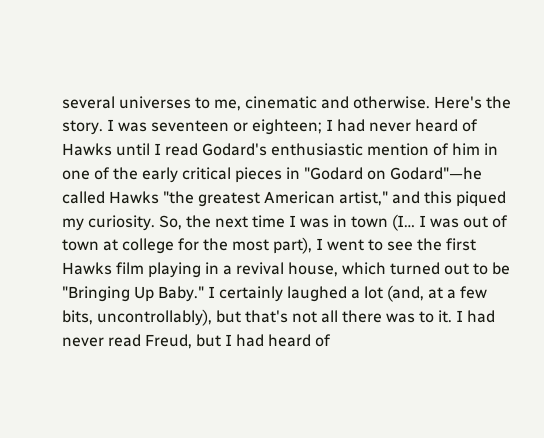several universes to me, cinematic and otherwise. Here's the story. I was seventeen or eighteen; I had never heard of Hawks until I read Godard's enthusiastic mention of him in one of the early critical pieces in "Godard on Godard"—he called Hawks "the greatest American artist," and this piqued my curiosity. So, the next time I was in town (I… I was out of town at college for the most part), I went to see the first Hawks film playing in a revival house, which turned out to be "Bringing Up Baby." I certainly laughed a lot (and, at a few bits, uncontrollably), but that's not all there was to it. I had never read Freud, but I had heard of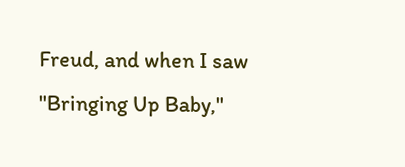Freud, and when I saw "Bringing Up Baby,"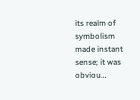its realm of symbolism made instant sense; it was obviou…